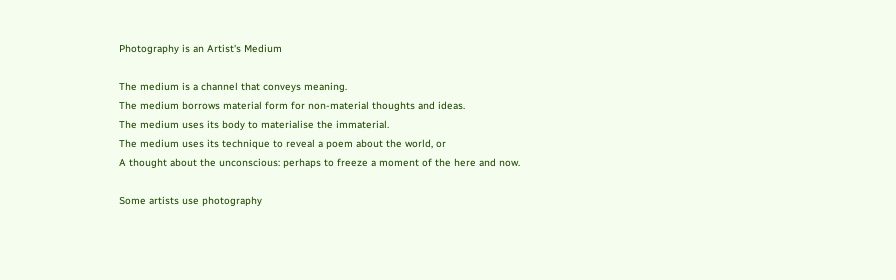Photography is an Artist's Medium

The medium is a channel that conveys meaning.
The medium borrows material form for non-material thoughts and ideas.
The medium uses its body to materialise the immaterial.
The medium uses its technique to reveal a poem about the world, or
A thought about the unconscious: perhaps to freeze a moment of the here and now.

Some artists use photography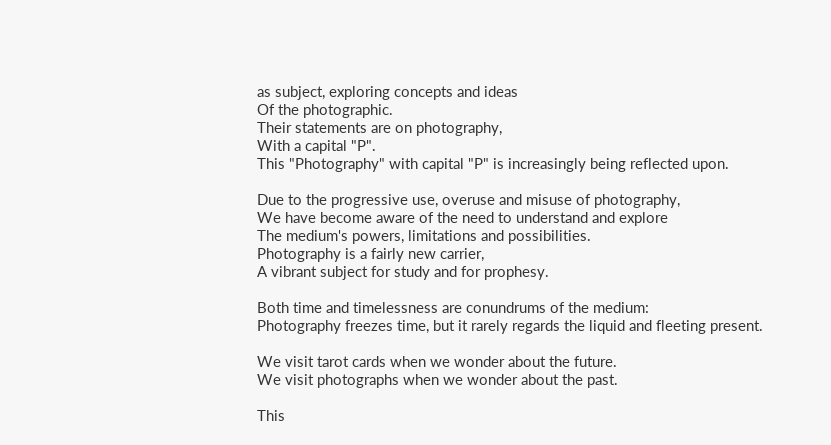as subject, exploring concepts and ideas
Of the photographic.
Their statements are on photography,
With a capital "P".
This "Photography" with capital "P" is increasingly being reflected upon.

Due to the progressive use, overuse and misuse of photography,
We have become aware of the need to understand and explore
The medium's powers, limitations and possibilities.
Photography is a fairly new carrier,
A vibrant subject for study and for prophesy.

Both time and timelessness are conundrums of the medium:
Photography freezes time, but it rarely regards the liquid and fleeting present.

We visit tarot cards when we wonder about the future.
We visit photographs when we wonder about the past.

This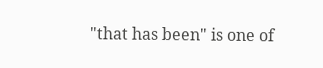"that has been" is one of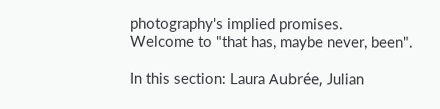photography's implied promises.
Welcome to "that has, maybe never, been".

In this section: Laura Aubrée, Julian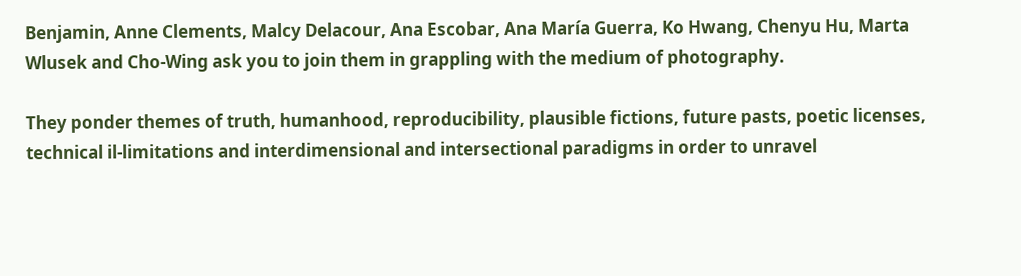Benjamin, Anne Clements, Malcy Delacour, Ana Escobar, Ana María Guerra, Ko Hwang, Chenyu Hu, Marta Wlusek and Cho-Wing ask you to join them in grappling with the medium of photography.

They ponder themes of truth, humanhood, reproducibility, plausible fictions, future pasts, poetic licenses, technical il-limitations and interdimensional and intersectional paradigms in order to unravel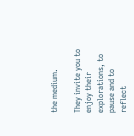the medium.

They invite you to enjoy their explorations, to pause and to reflect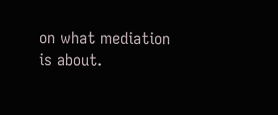on what mediation is about.